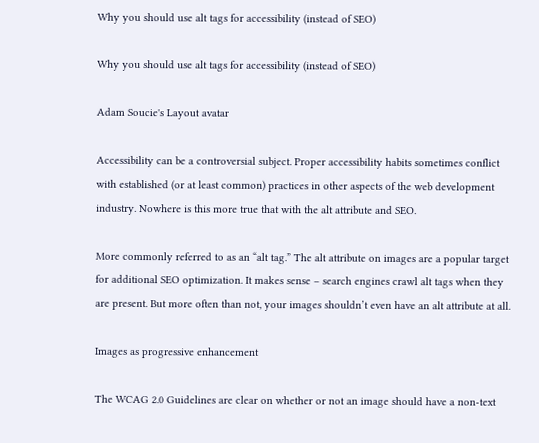Why you should use alt tags for accessibility (instead of SEO)

Why you should use alt tags for accessibility (instead of SEO)

Adam Soucie's Layout avatar

Accessibility can be a controversial subject. Proper accessibility habits sometimes conflict with established (or at least common) practices in other aspects of the web development industry. Nowhere is this more true that with the alt attribute and SEO.

More commonly referred to as an “alt tag.” The alt attribute on images are a popular target for additional SEO optimization. It makes sense – search engines crawl alt tags when they are present. But more often than not, your images shouldn’t even have an alt attribute at all.

Images as progressive enhancement

The WCAG 2.0 Guidelines are clear on whether or not an image should have a non-text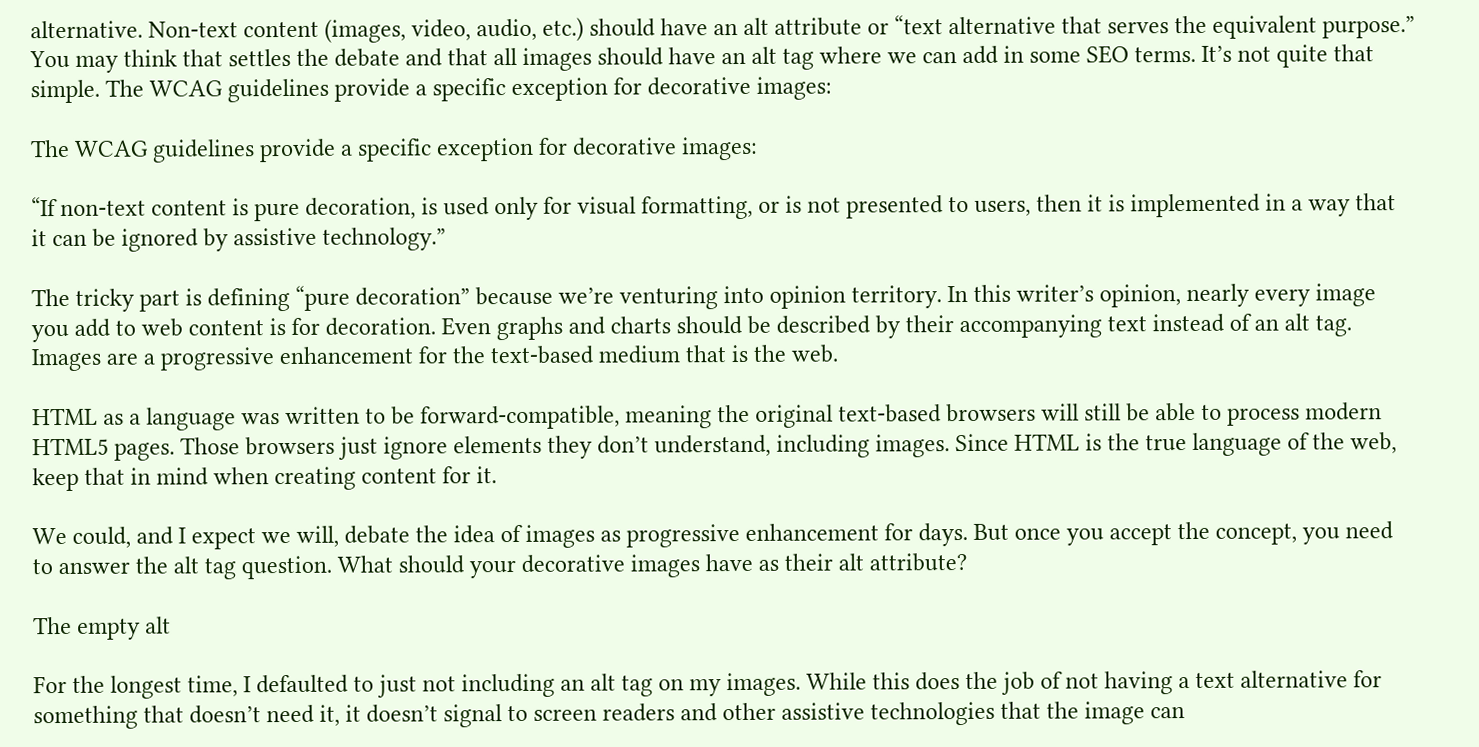alternative. Non-text content (images, video, audio, etc.) should have an alt attribute or “text alternative that serves the equivalent purpose.” You may think that settles the debate and that all images should have an alt tag where we can add in some SEO terms. It’s not quite that simple. The WCAG guidelines provide a specific exception for decorative images:

The WCAG guidelines provide a specific exception for decorative images:

“If non-text content is pure decoration, is used only for visual formatting, or is not presented to users, then it is implemented in a way that it can be ignored by assistive technology.”

The tricky part is defining “pure decoration” because we’re venturing into opinion territory. In this writer’s opinion, nearly every image you add to web content is for decoration. Even graphs and charts should be described by their accompanying text instead of an alt tag. Images are a progressive enhancement for the text-based medium that is the web.

HTML as a language was written to be forward-compatible, meaning the original text-based browsers will still be able to process modern HTML5 pages. Those browsers just ignore elements they don’t understand, including images. Since HTML is the true language of the web, keep that in mind when creating content for it.

We could, and I expect we will, debate the idea of images as progressive enhancement for days. But once you accept the concept, you need to answer the alt tag question. What should your decorative images have as their alt attribute?

The empty alt

For the longest time, I defaulted to just not including an alt tag on my images. While this does the job of not having a text alternative for something that doesn’t need it, it doesn’t signal to screen readers and other assistive technologies that the image can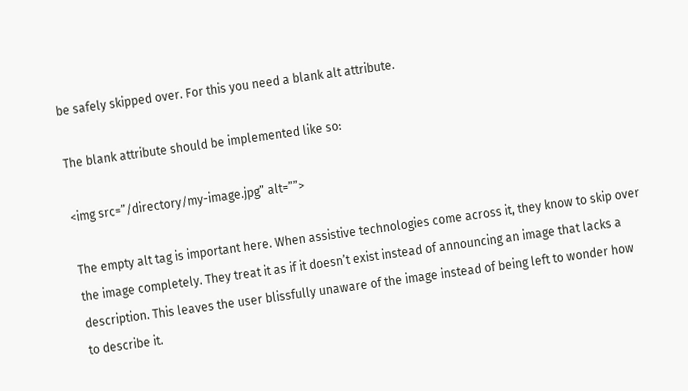be safely skipped over. For this you need a blank alt attribute.

The blank attribute should be implemented like so:

<img src=”/directory/my-image.jpg” alt=””>

The empty alt tag is important here. When assistive technologies come across it, they know to skip over the image completely. They treat it as if it doesn’t exist instead of announcing an image that lacks a description. This leaves the user blissfully unaware of the image instead of being left to wonder how to describe it.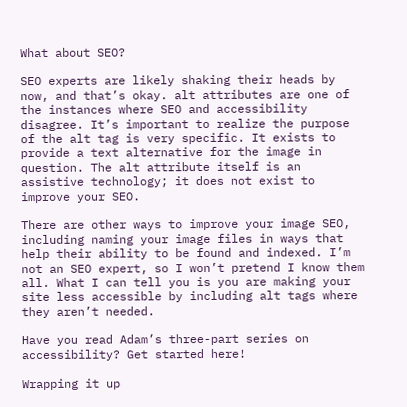What about SEO?

SEO experts are likely shaking their heads by now, and that’s okay. alt attributes are one of the instances where SEO and accessibility disagree. It’s important to realize the purpose of the alt tag is very specific. It exists to provide a text alternative for the image in question. The alt attribute itself is an assistive technology; it does not exist to improve your SEO.

There are other ways to improve your image SEO, including naming your image files in ways that help their ability to be found and indexed. I’m not an SEO expert, so I won’t pretend I know them all. What I can tell you is you are making your site less accessible by including alt tags where they aren’t needed.

Have you read Adam’s three-part series on accessibility? Get started here!

Wrapping it up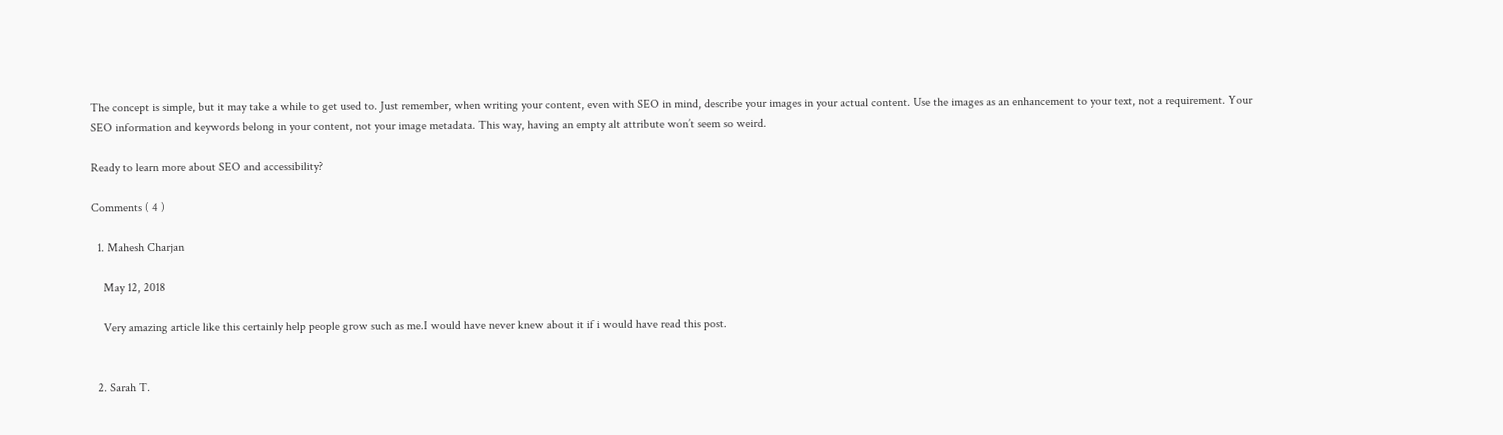The concept is simple, but it may take a while to get used to. Just remember, when writing your content, even with SEO in mind, describe your images in your actual content. Use the images as an enhancement to your text, not a requirement. Your SEO information and keywords belong in your content, not your image metadata. This way, having an empty alt attribute won’t seem so weird.

Ready to learn more about SEO and accessibility?

Comments ( 4 )

  1. Mahesh Charjan

    May 12, 2018

    Very amazing article like this certainly help people grow such as me.I would have never knew about it if i would have read this post.


  2. Sarah T.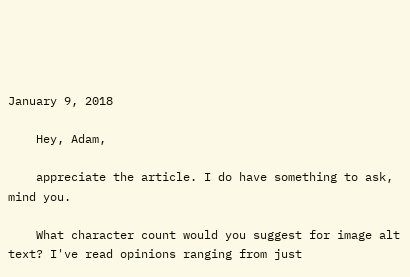January 9, 2018

    Hey, Adam,

    appreciate the article. I do have something to ask, mind you.

    What character count would you suggest for image alt text? I've read opinions ranging from just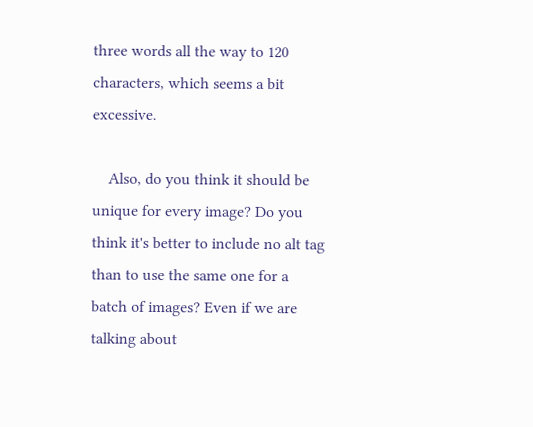three words all the way to 120 characters, which seems a bit excessive.

    Also, do you think it should be unique for every image? Do you think it's better to include no alt tag than to use the same one for a batch of images? Even if we are talking about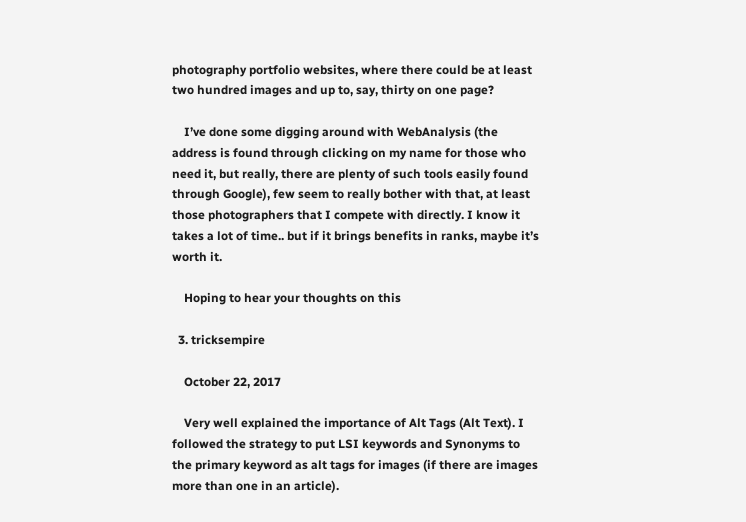photography portfolio websites, where there could be at least two hundred images and up to, say, thirty on one page?

    I’ve done some digging around with WebAnalysis (the address is found through clicking on my name for those who need it, but really, there are plenty of such tools easily found through Google), few seem to really bother with that, at least those photographers that I compete with directly. I know it takes a lot of time.. but if it brings benefits in ranks, maybe it’s worth it.

    Hoping to hear your thoughts on this

  3. tricksempire

    October 22, 2017

    Very well explained the importance of Alt Tags (Alt Text). I followed the strategy to put LSI keywords and Synonyms to the primary keyword as alt tags for images (if there are images more than one in an article).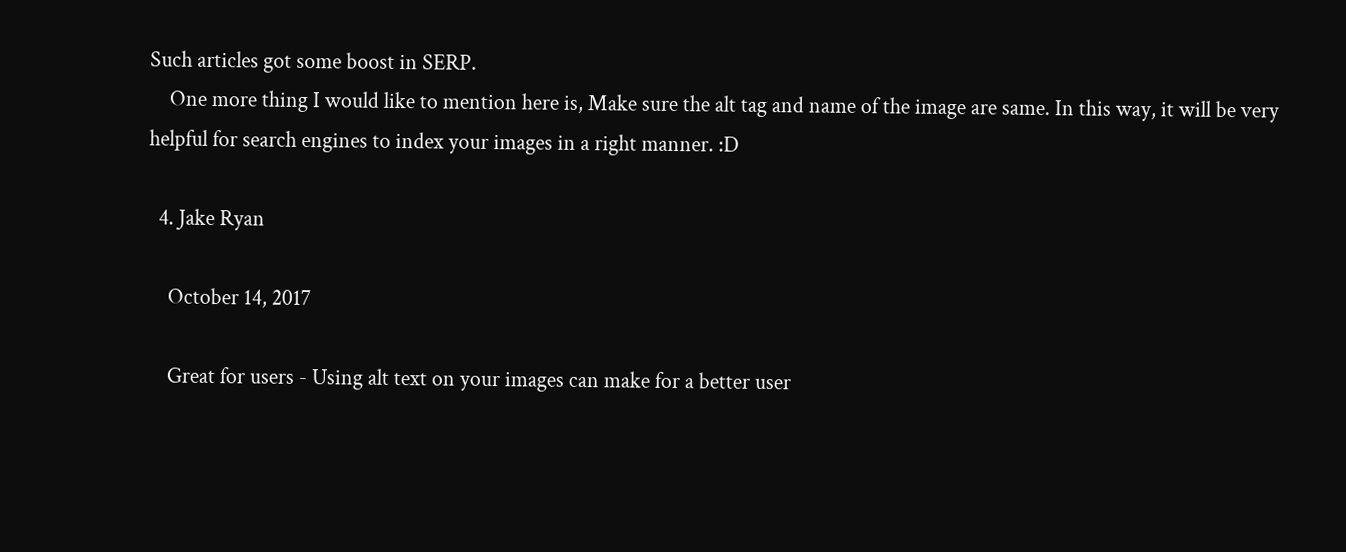Such articles got some boost in SERP.
    One more thing I would like to mention here is, Make sure the alt tag and name of the image are same. In this way, it will be very helpful for search engines to index your images in a right manner. :D

  4. Jake Ryan

    October 14, 2017

    Great for users - Using alt text on your images can make for a better user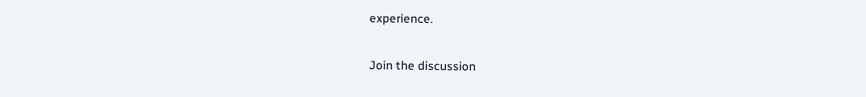experience.

Join the discussion